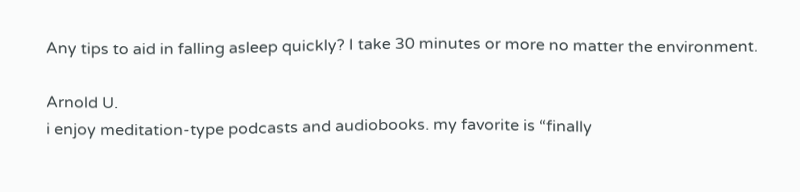Any tips to aid in falling asleep quickly? I take 30 minutes or more no matter the environment.

Arnold U.
i enjoy meditation-type podcasts and audiobooks. my favorite is “finally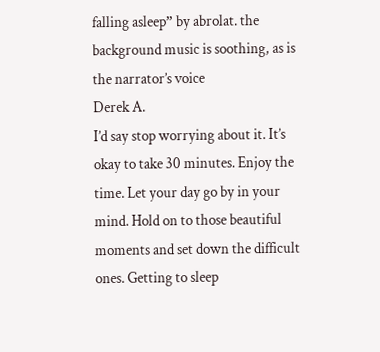falling asleep” by abrolat. the background music is soothing, as is the narrator’s voice
Derek A.
I’d say stop worrying about it. It’s okay to take 30 minutes. Enjoy the time. Let your day go by in your mind. Hold on to those beautiful moments and set down the difficult ones. Getting to sleep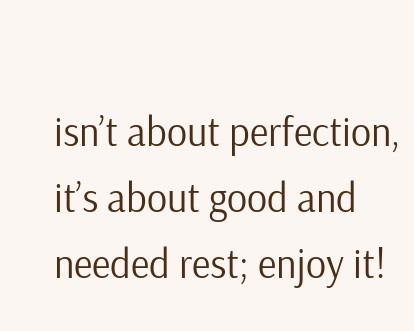isn’t about perfection, it’s about good and needed rest; enjoy it!